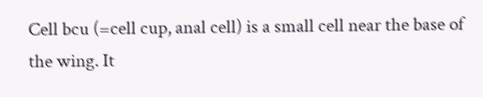Cell bcu (=cell cup, anal cell) is a small cell near the base of the wing. It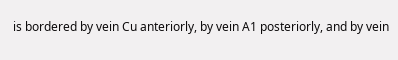is bordered by vein Cu anteriorly, by vein A1 posteriorly, and by vein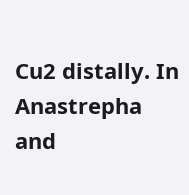Cu2 distally. In Anastrepha and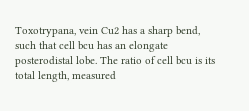Toxotrypana, vein Cu2 has a sharp bend, such that cell bcu has an elongate posterodistal lobe. The ratio of cell bcu is its total length, measured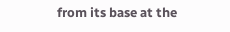from its base at the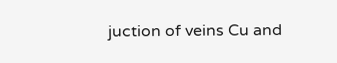juction of veins Cu and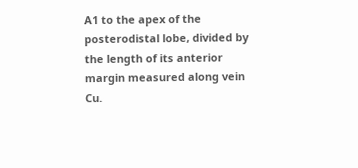A1 to the apex of the posterodistal lobe, divided by the length of its anterior margin measured along vein Cu.